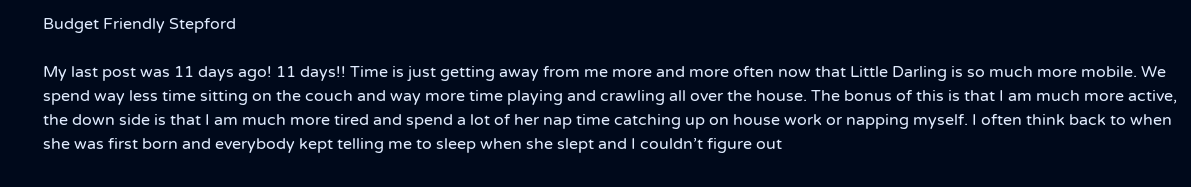Budget Friendly Stepford

My last post was 11 days ago! 11 days!! Time is just getting away from me more and more often now that Little Darling is so much more mobile. We spend way less time sitting on the couch and way more time playing and crawling all over the house. The bonus of this is that I am much more active, the down side is that I am much more tired and spend a lot of her nap time catching up on house work or napping myself. I often think back to when she was first born and everybody kept telling me to sleep when she slept and I couldn’t figure out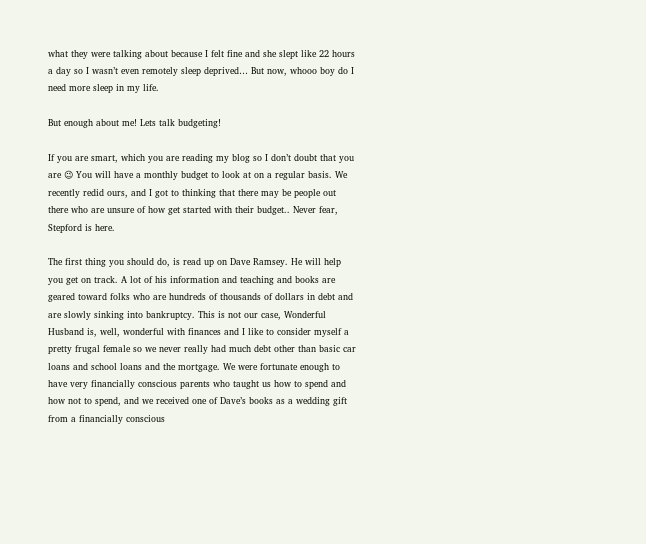what they were talking about because I felt fine and she slept like 22 hours a day so I wasn’t even remotely sleep deprived… But now, whooo boy do I need more sleep in my life.

But enough about me! Lets talk budgeting!

If you are smart, which you are reading my blog so I don’t doubt that you are 😉 You will have a monthly budget to look at on a regular basis. We recently redid ours, and I got to thinking that there may be people out there who are unsure of how get started with their budget.. Never fear, Stepford is here.

The first thing you should do, is read up on Dave Ramsey. He will help you get on track. A lot of his information and teaching and books are geared toward folks who are hundreds of thousands of dollars in debt and are slowly sinking into bankruptcy. This is not our case, Wonderful Husband is, well, wonderful with finances and I like to consider myself a pretty frugal female so we never really had much debt other than basic car loans and school loans and the mortgage. We were fortunate enough to have very financially conscious parents who taught us how to spend and how not to spend, and we received one of Dave’s books as a wedding gift from a financially conscious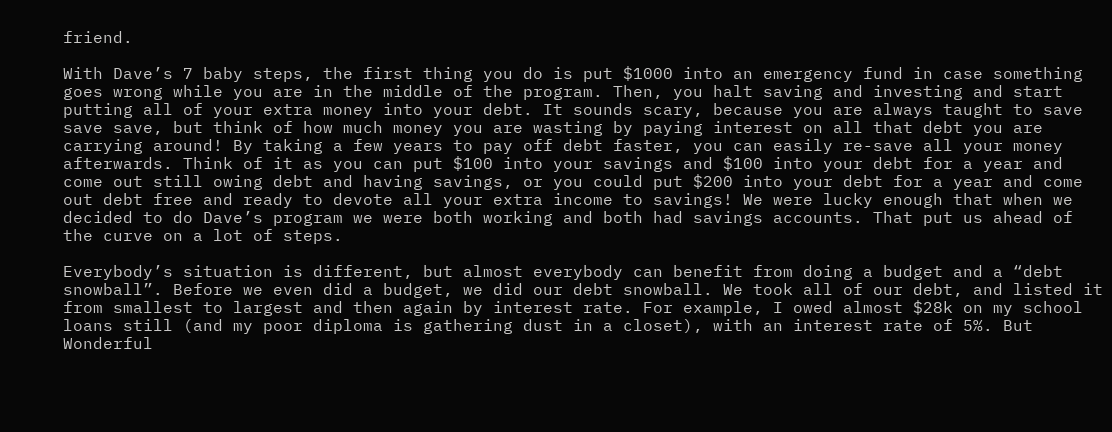friend.

With Dave’s 7 baby steps, the first thing you do is put $1000 into an emergency fund in case something goes wrong while you are in the middle of the program. Then, you halt saving and investing and start putting all of your extra money into your debt. It sounds scary, because you are always taught to save save save, but think of how much money you are wasting by paying interest on all that debt you are carrying around! By taking a few years to pay off debt faster, you can easily re-save all your money afterwards. Think of it as you can put $100 into your savings and $100 into your debt for a year and come out still owing debt and having savings, or you could put $200 into your debt for a year and come out debt free and ready to devote all your extra income to savings! We were lucky enough that when we decided to do Dave’s program we were both working and both had savings accounts. That put us ahead of the curve on a lot of steps.

Everybody’s situation is different, but almost everybody can benefit from doing a budget and a “debt snowball”. Before we even did a budget, we did our debt snowball. We took all of our debt, and listed it from smallest to largest and then again by interest rate. For example, I owed almost $28k on my school loans still (and my poor diploma is gathering dust in a closet), with an interest rate of 5%. But Wonderful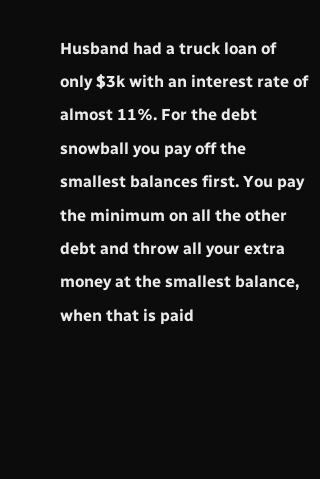Husband had a truck loan of only $3k with an interest rate of almost 11%. For the debt snowball you pay off the smallest balances first. You pay the minimum on all the other debt and throw all your extra money at the smallest balance, when that is paid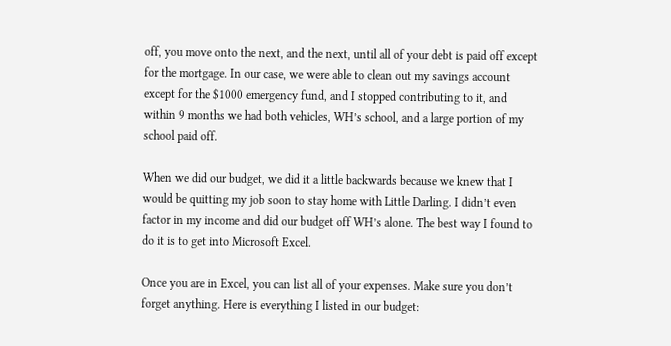off, you move onto the next, and the next, until all of your debt is paid off except for the mortgage. In our case, we were able to clean out my savings account except for the $1000 emergency fund, and I stopped contributing to it, and within 9 months we had both vehicles, WH’s school, and a large portion of my school paid off.

When we did our budget, we did it a little backwards because we knew that I would be quitting my job soon to stay home with Little Darling. I didn’t even factor in my income and did our budget off WH’s alone. The best way I found to do it is to get into Microsoft Excel.

Once you are in Excel, you can list all of your expenses. Make sure you don’t forget anything. Here is everything I listed in our budget: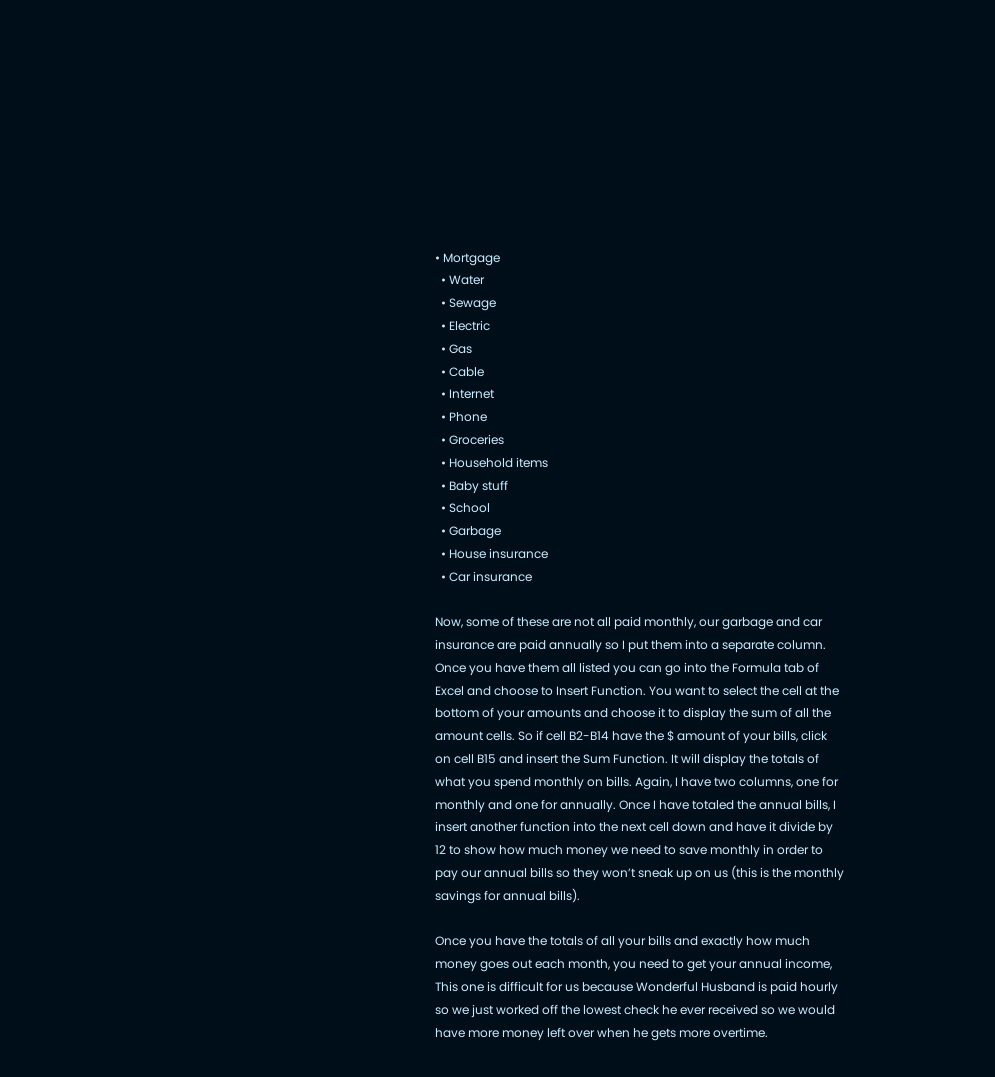• Mortgage
  • Water
  • Sewage
  • Electric
  • Gas
  • Cable
  • Internet
  • Phone
  • Groceries
  • Household items
  • Baby stuff
  • School
  • Garbage
  • House insurance
  • Car insurance

Now, some of these are not all paid monthly, our garbage and car insurance are paid annually so I put them into a separate column. Once you have them all listed you can go into the Formula tab of Excel and choose to Insert Function. You want to select the cell at the bottom of your amounts and choose it to display the sum of all the amount cells. So if cell B2-B14 have the $ amount of your bills, click on cell B15 and insert the Sum Function. It will display the totals of what you spend monthly on bills. Again, I have two columns, one for monthly and one for annually. Once I have totaled the annual bills, I insert another function into the next cell down and have it divide by 12 to show how much money we need to save monthly in order to pay our annual bills so they won’t sneak up on us (this is the monthly savings for annual bills).

Once you have the totals of all your bills and exactly how much money goes out each month, you need to get your annual income, This one is difficult for us because Wonderful Husband is paid hourly so we just worked off the lowest check he ever received so we would have more money left over when he gets more overtime.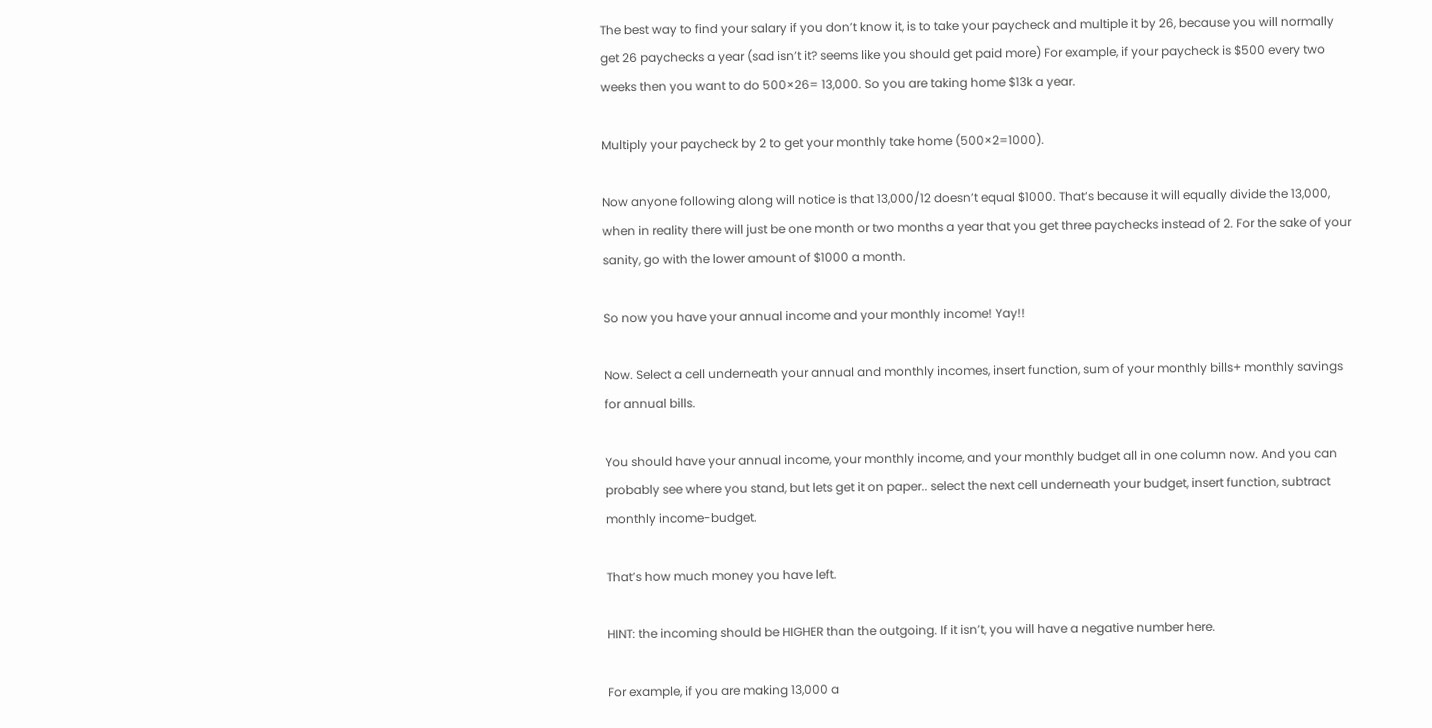The best way to find your salary if you don’t know it, is to take your paycheck and multiple it by 26, because you will normally get 26 paychecks a year (sad isn’t it? seems like you should get paid more) For example, if your paycheck is $500 every two weeks then you want to do 500×26= 13,000. So you are taking home $13k a year.

Multiply your paycheck by 2 to get your monthly take home (500×2=1000).

Now anyone following along will notice is that 13,000/12 doesn’t equal $1000. That’s because it will equally divide the 13,000, when in reality there will just be one month or two months a year that you get three paychecks instead of 2. For the sake of your sanity, go with the lower amount of $1000 a month.

So now you have your annual income and your monthly income! Yay!!

Now. Select a cell underneath your annual and monthly incomes, insert function, sum of your monthly bills+ monthly savings for annual bills.

You should have your annual income, your monthly income, and your monthly budget all in one column now. And you can probably see where you stand, but lets get it on paper.. select the next cell underneath your budget, insert function, subtract monthly income-budget.

That’s how much money you have left.

HINT: the incoming should be HIGHER than the outgoing. If it isn’t, you will have a negative number here.

For example, if you are making 13,000 a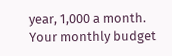year, 1,000 a month. Your monthly budget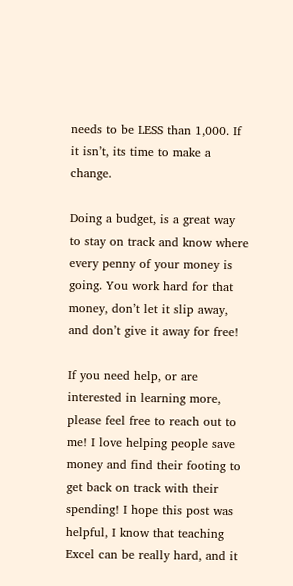needs to be LESS than 1,000. If it isn’t, its time to make a change.

Doing a budget, is a great way to stay on track and know where every penny of your money is going. You work hard for that money, don’t let it slip away, and don’t give it away for free!

If you need help, or are interested in learning more, please feel free to reach out to me! I love helping people save money and find their footing to get back on track with their spending! I hope this post was helpful, I know that teaching Excel can be really hard, and it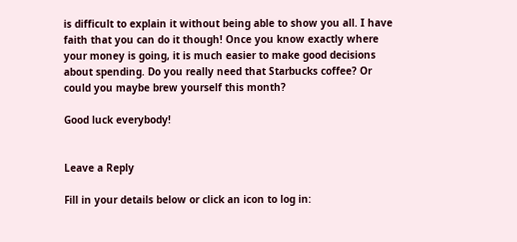is difficult to explain it without being able to show you all. I have faith that you can do it though! Once you know exactly where your money is going, it is much easier to make good decisions about spending. Do you really need that Starbucks coffee? Or could you maybe brew yourself this month?

Good luck everybody!


Leave a Reply

Fill in your details below or click an icon to log in: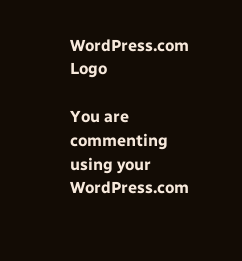WordPress.com Logo

You are commenting using your WordPress.com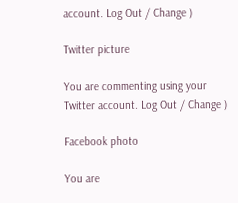account. Log Out / Change )

Twitter picture

You are commenting using your Twitter account. Log Out / Change )

Facebook photo

You are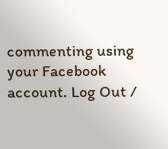commenting using your Facebook account. Log Out /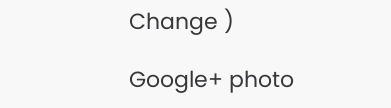Change )

Google+ photo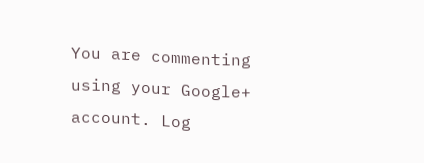You are commenting using your Google+ account. Log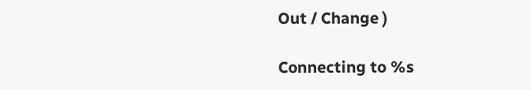Out / Change )

Connecting to %s